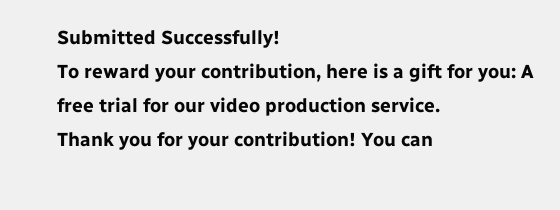Submitted Successfully!
To reward your contribution, here is a gift for you: A free trial for our video production service.
Thank you for your contribution! You can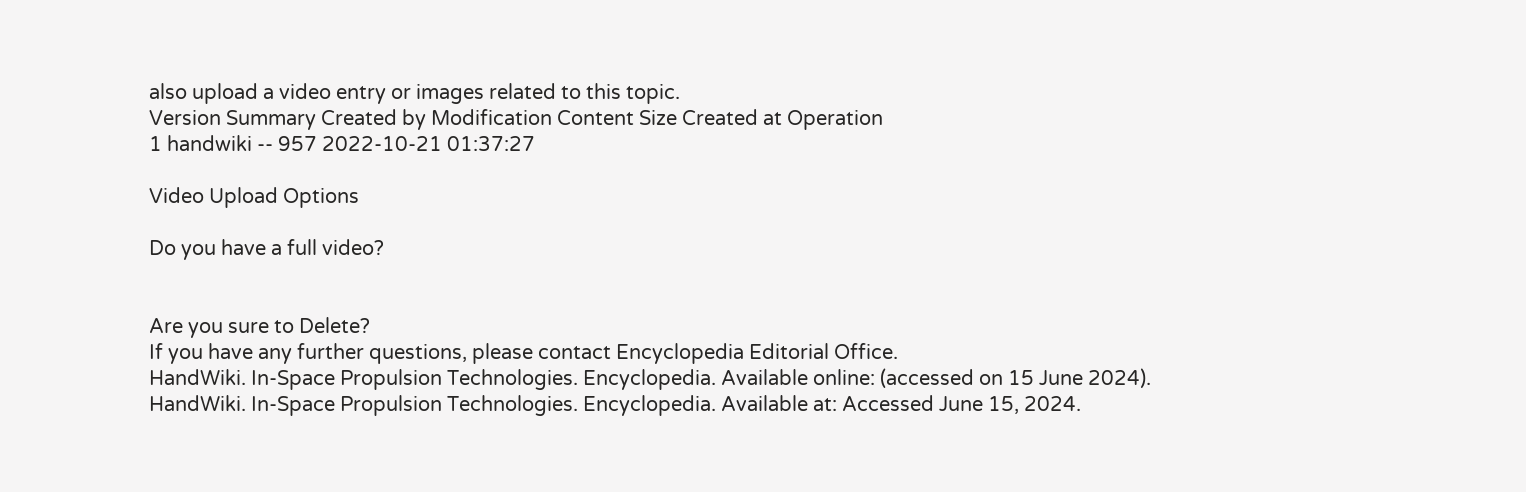also upload a video entry or images related to this topic.
Version Summary Created by Modification Content Size Created at Operation
1 handwiki -- 957 2022-10-21 01:37:27

Video Upload Options

Do you have a full video?


Are you sure to Delete?
If you have any further questions, please contact Encyclopedia Editorial Office.
HandWiki. In-Space Propulsion Technologies. Encyclopedia. Available online: (accessed on 15 June 2024).
HandWiki. In-Space Propulsion Technologies. Encyclopedia. Available at: Accessed June 15, 2024.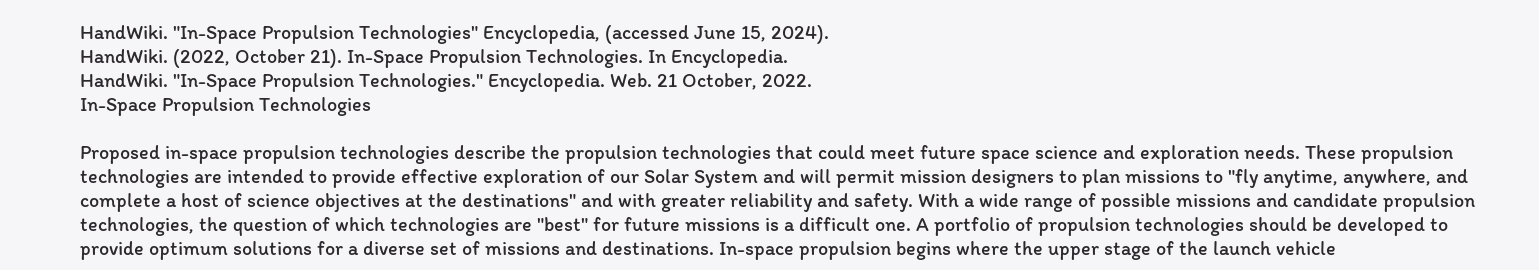HandWiki. "In-Space Propulsion Technologies" Encyclopedia, (accessed June 15, 2024).
HandWiki. (2022, October 21). In-Space Propulsion Technologies. In Encyclopedia.
HandWiki. "In-Space Propulsion Technologies." Encyclopedia. Web. 21 October, 2022.
In-Space Propulsion Technologies

Proposed in-space propulsion technologies describe the propulsion technologies that could meet future space science and exploration needs. These propulsion technologies are intended to provide effective exploration of our Solar System and will permit mission designers to plan missions to "fly anytime, anywhere, and complete a host of science objectives at the destinations" and with greater reliability and safety. With a wide range of possible missions and candidate propulsion technologies, the question of which technologies are "best" for future missions is a difficult one. A portfolio of propulsion technologies should be developed to provide optimum solutions for a diverse set of missions and destinations. In-space propulsion begins where the upper stage of the launch vehicle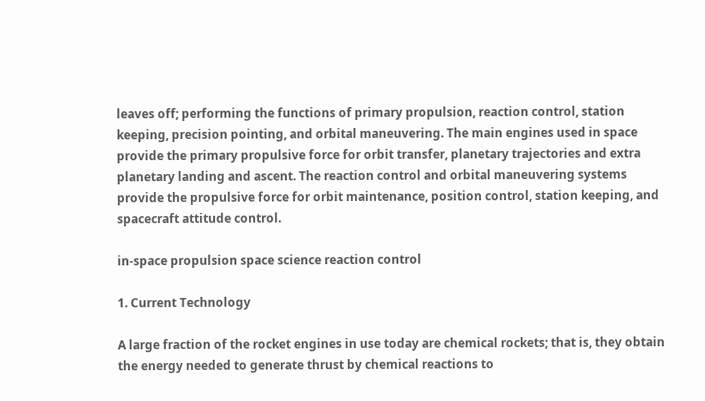leaves off; performing the functions of primary propulsion, reaction control, station keeping, precision pointing, and orbital maneuvering. The main engines used in space provide the primary propulsive force for orbit transfer, planetary trajectories and extra planetary landing and ascent. The reaction control and orbital maneuvering systems provide the propulsive force for orbit maintenance, position control, station keeping, and spacecraft attitude control.

in-space propulsion space science reaction control

1. Current Technology

A large fraction of the rocket engines in use today are chemical rockets; that is, they obtain the energy needed to generate thrust by chemical reactions to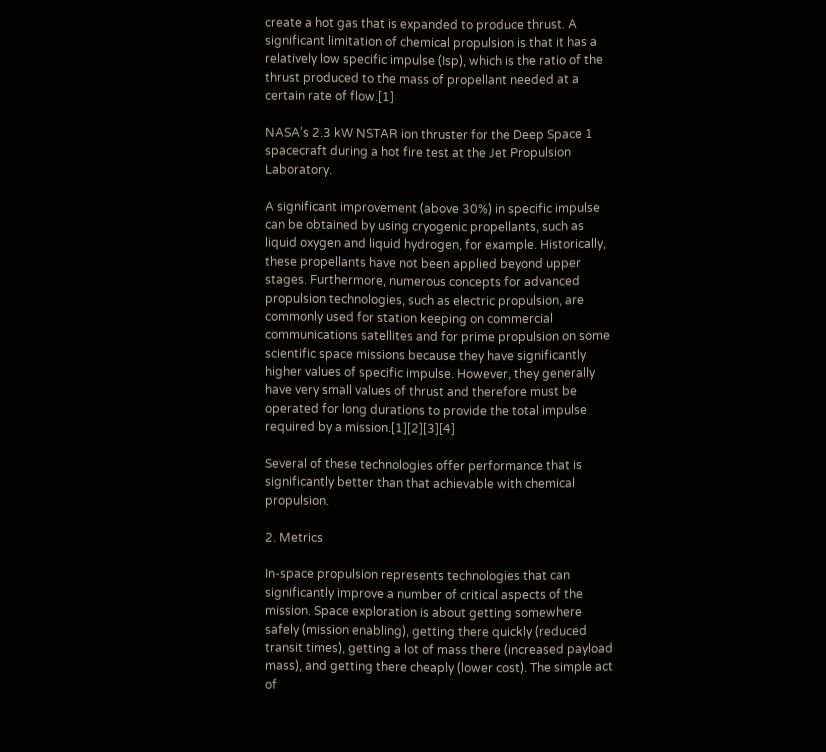create a hot gas that is expanded to produce thrust. A significant limitation of chemical propulsion is that it has a relatively low specific impulse (Isp), which is the ratio of the thrust produced to the mass of propellant needed at a certain rate of flow.[1]

NASA's 2.3 kW NSTAR ion thruster for the Deep Space 1 spacecraft during a hot fire test at the Jet Propulsion Laboratory.

A significant improvement (above 30%) in specific impulse can be obtained by using cryogenic propellants, such as liquid oxygen and liquid hydrogen, for example. Historically, these propellants have not been applied beyond upper stages. Furthermore, numerous concepts for advanced propulsion technologies, such as electric propulsion, are commonly used for station keeping on commercial communications satellites and for prime propulsion on some scientific space missions because they have significantly higher values of specific impulse. However, they generally have very small values of thrust and therefore must be operated for long durations to provide the total impulse required by a mission.[1][2][3][4]

Several of these technologies offer performance that is significantly better than that achievable with chemical propulsion.

2. Metrics

In-space propulsion represents technologies that can significantly improve a number of critical aspects of the mission. Space exploration is about getting somewhere safely (mission enabling), getting there quickly (reduced transit times), getting a lot of mass there (increased payload mass), and getting there cheaply (lower cost). The simple act of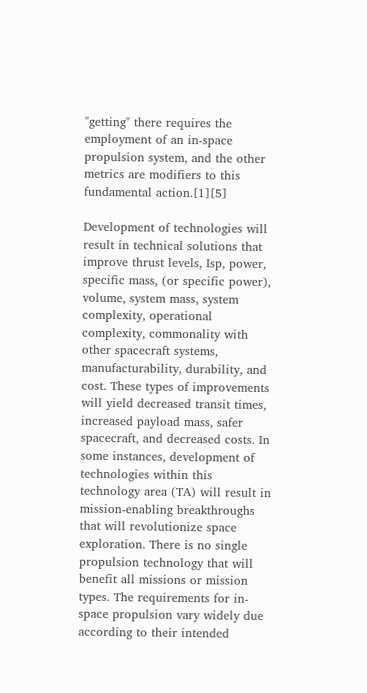"getting" there requires the employment of an in-space propulsion system, and the other metrics are modifiers to this fundamental action.[1][5]

Development of technologies will result in technical solutions that improve thrust levels, Isp, power, specific mass, (or specific power), volume, system mass, system complexity, operational complexity, commonality with other spacecraft systems, manufacturability, durability, and cost. These types of improvements will yield decreased transit times, increased payload mass, safer spacecraft, and decreased costs. In some instances, development of technologies within this technology area (TA) will result in mission-enabling breakthroughs that will revolutionize space exploration. There is no single propulsion technology that will benefit all missions or mission types. The requirements for in-space propulsion vary widely due according to their intended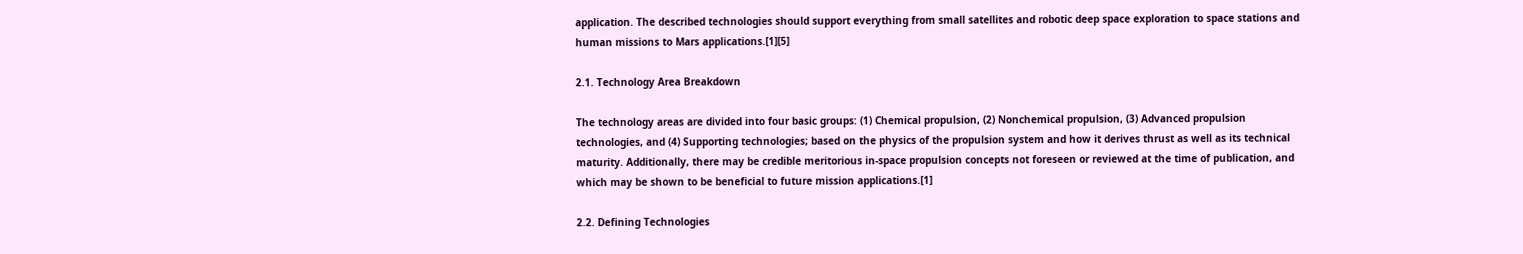application. The described technologies should support everything from small satellites and robotic deep space exploration to space stations and human missions to Mars applications.[1][5]

2.1. Technology Area Breakdown

The technology areas are divided into four basic groups: (1) Chemical propulsion, (2) Nonchemical propulsion, (3) Advanced propulsion technologies, and (4) Supporting technologies; based on the physics of the propulsion system and how it derives thrust as well as its technical maturity. Additionally, there may be credible meritorious in-space propulsion concepts not foreseen or reviewed at the time of publication, and which may be shown to be beneficial to future mission applications.[1]

2.2. Defining Technologies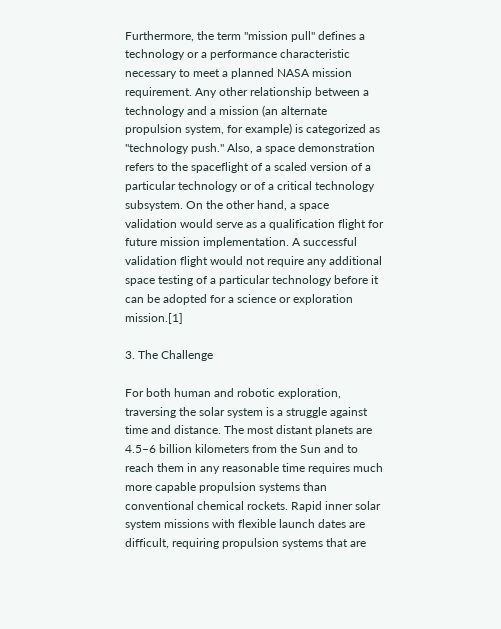Furthermore, the term "mission pull" defines a technology or a performance characteristic necessary to meet a planned NASA mission requirement. Any other relationship between a technology and a mission (an alternate propulsion system, for example) is categorized as "technology push." Also, a space demonstration refers to the spaceflight of a scaled version of a particular technology or of a critical technology subsystem. On the other hand, a space validation would serve as a qualification flight for future mission implementation. A successful validation flight would not require any additional space testing of a particular technology before it can be adopted for a science or exploration mission.[1]

3. The Challenge

For both human and robotic exploration, traversing the solar system is a struggle against time and distance. The most distant planets are 4.5–6 billion kilometers from the Sun and to reach them in any reasonable time requires much more capable propulsion systems than conventional chemical rockets. Rapid inner solar system missions with flexible launch dates are difficult, requiring propulsion systems that are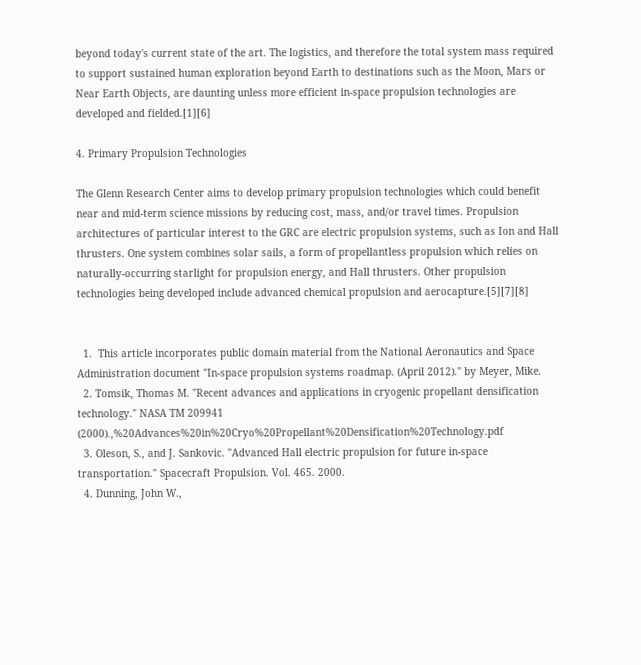beyond today's current state of the art. The logistics, and therefore the total system mass required to support sustained human exploration beyond Earth to destinations such as the Moon, Mars or Near Earth Objects, are daunting unless more efficient in-space propulsion technologies are developed and fielded.[1][6]

4. Primary Propulsion Technologies

The Glenn Research Center aims to develop primary propulsion technologies which could benefit near and mid-term science missions by reducing cost, mass, and/or travel times. Propulsion architectures of particular interest to the GRC are electric propulsion systems, such as Ion and Hall thrusters. One system combines solar sails, a form of propellantless propulsion which relies on naturally-occurring starlight for propulsion energy, and Hall thrusters. Other propulsion technologies being developed include advanced chemical propulsion and aerocapture.[5][7][8]


  1.  This article incorporates public domain material from the National Aeronautics and Space Administration document "In-space propulsion systems roadmap. (April 2012)." by Meyer, Mike.
  2. Tomsik, Thomas M. "Recent advances and applications in cryogenic propellant densification technology." NASA TM 209941 (2000).,%20Advances%20in%20Cryo%20Propellant%20Densification%20Technology.pdf
  3. Oleson, S., and J. Sankovic. "Advanced Hall electric propulsion for future in-space transportation." Spacecraft Propulsion. Vol. 465. 2000.
  4. Dunning, John W.,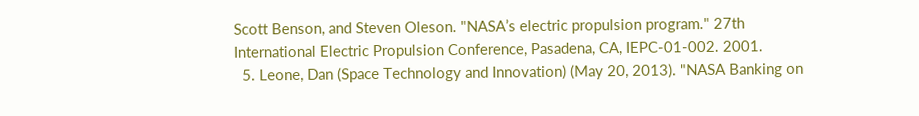Scott Benson, and Steven Oleson. "NASA’s electric propulsion program." 27th International Electric Propulsion Conference, Pasadena, CA, IEPC-01-002. 2001.
  5. Leone, Dan (Space Technology and Innovation) (May 20, 2013). "NASA Banking on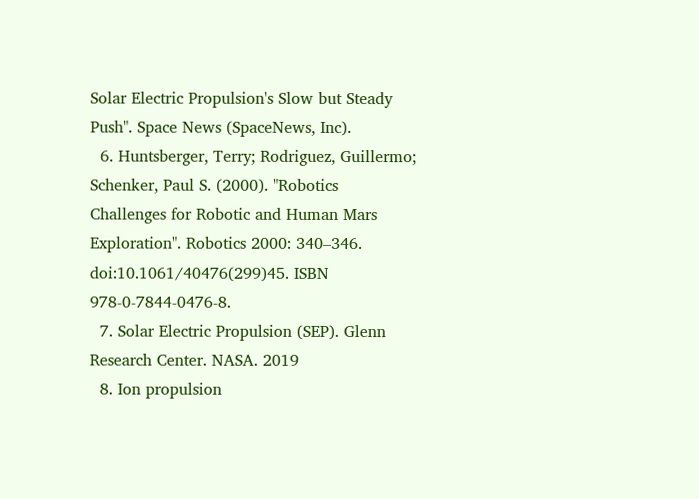Solar Electric Propulsion's Slow but Steady Push". Space News (SpaceNews, Inc).
  6. Huntsberger, Terry; Rodriguez, Guillermo; Schenker, Paul S. (2000). "Robotics Challenges for Robotic and Human Mars Exploration". Robotics 2000: 340–346. doi:10.1061/40476(299)45. ISBN 978-0-7844-0476-8.
  7. Solar Electric Propulsion (SEP). Glenn Research Center. NASA. 2019
  8. Ion propulsion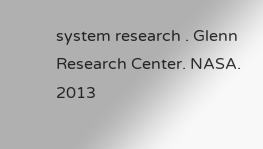system research . Glenn Research Center. NASA. 2013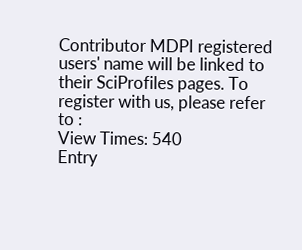Contributor MDPI registered users' name will be linked to their SciProfiles pages. To register with us, please refer to :
View Times: 540
Entry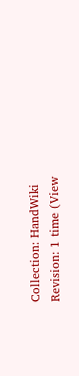Collection: HandWiki
Revision: 1 time (View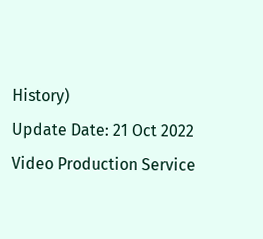History)
Update Date: 21 Oct 2022
Video Production Service